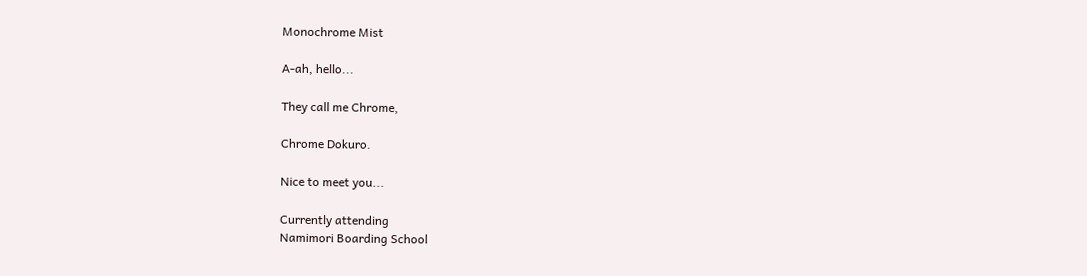Monochrome Mist

A-ah, hello...

They call me Chrome,

Chrome Dokuro.

Nice to meet you...

Currently attending
Namimori Boarding School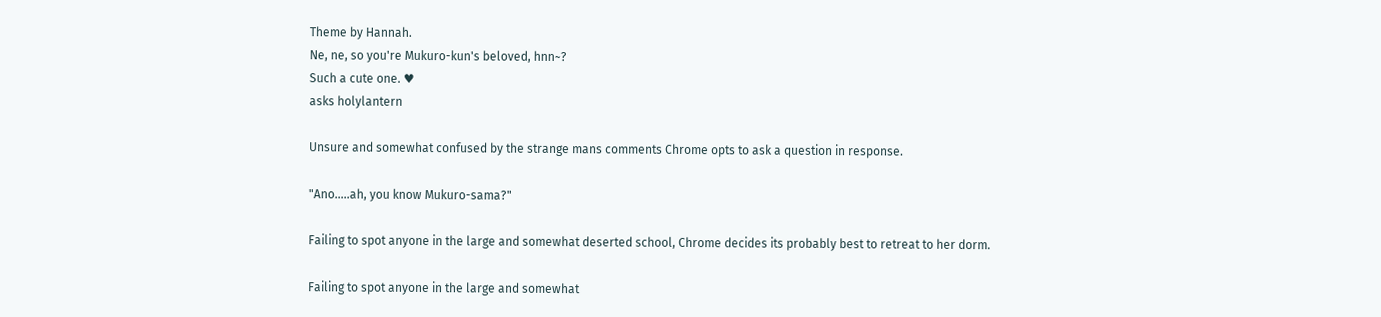Theme by Hannah.
Ne, ne, so you're Mukuro-kun's beloved, hnn~?
Such a cute one. ♥
asks holylantern

Unsure and somewhat confused by the strange mans comments Chrome opts to ask a question in response.

"Ano…..ah, you know Mukuro-sama?"

Failing to spot anyone in the large and somewhat deserted school, Chrome decides its probably best to retreat to her dorm.

Failing to spot anyone in the large and somewhat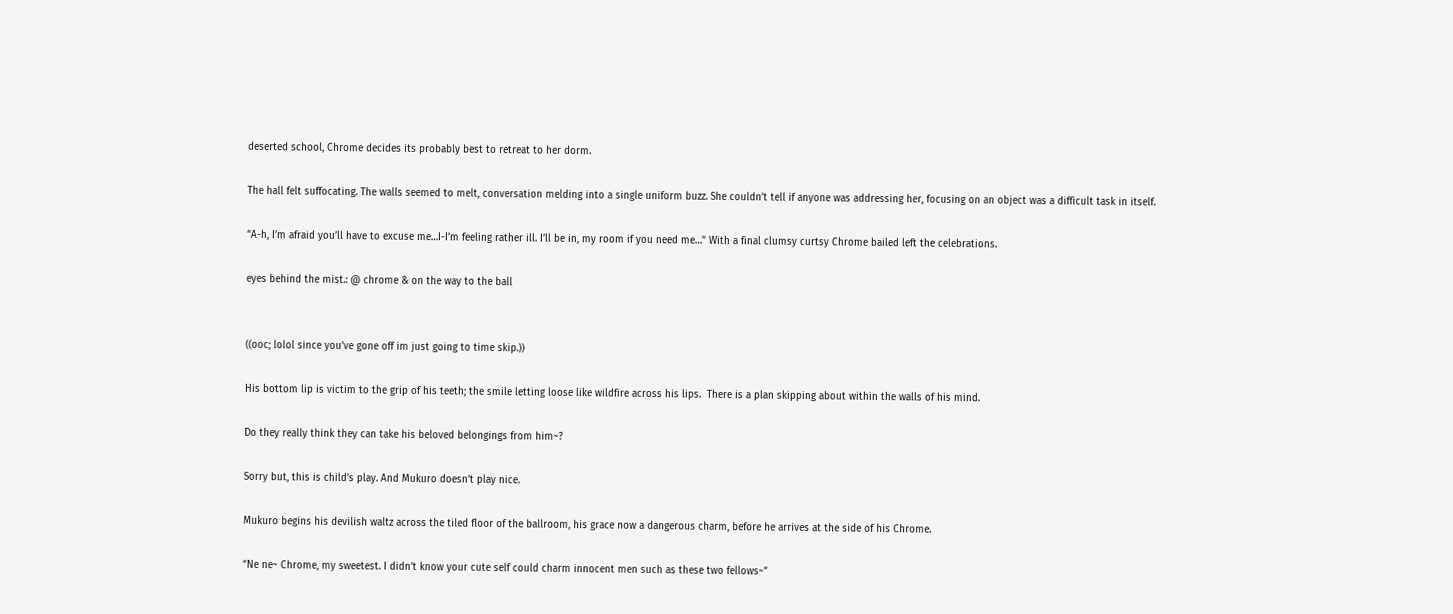deserted school, Chrome decides its probably best to retreat to her dorm.

The hall felt suffocating. The walls seemed to melt, conversation melding into a single uniform buzz. She couldn’t tell if anyone was addressing her, focusing on an object was a difficult task in itself.

“A-h, I’m afraid you’ll have to excuse me…I-I’m feeling rather ill. I’ll be in, my room if you need me…” With a final clumsy curtsy Chrome bailed left the celebrations.

eyes behind the mist.: @ chrome & on the way to the ball


((ooc; lolol since you’ve gone off im just going to time skip.))

His bottom lip is victim to the grip of his teeth; the smile letting loose like wildfire across his lips.  There is a plan skipping about within the walls of his mind.

Do they really think they can take his beloved belongings from him~?

Sorry but, this is child’s play. And Mukuro doesn’t play nice.

Mukuro begins his devilish waltz across the tiled floor of the ballroom, his grace now a dangerous charm, before he arrives at the side of his Chrome.

“Ne ne~ Chrome, my sweetest. I didn’t know your cute self could charm innocent men such as these two fellows~”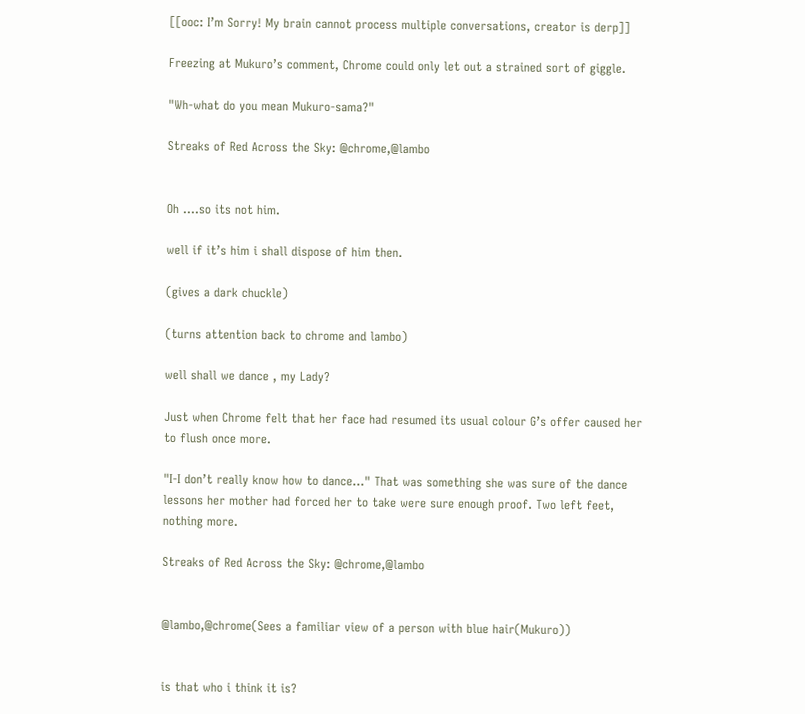[[ooc: I’m Sorry! My brain cannot process multiple conversations, creator is derp]]

Freezing at Mukuro’s comment, Chrome could only let out a strained sort of giggle.

"Wh-what do you mean Mukuro-sama?"

Streaks of Red Across the Sky: @chrome,@lambo


Oh ….so its not him.

well if it’s him i shall dispose of him then.

(gives a dark chuckle)

(turns attention back to chrome and lambo)

well shall we dance , my Lady?

Just when Chrome felt that her face had resumed its usual colour G’s offer caused her to flush once more.

"I-I don’t really know how to dance…" That was something she was sure of the dance lessons her mother had forced her to take were sure enough proof. Two left feet, nothing more.

Streaks of Red Across the Sky: @chrome,@lambo


@lambo,@chrome(Sees a familiar view of a person with blue hair(Mukuro))


is that who i think it is?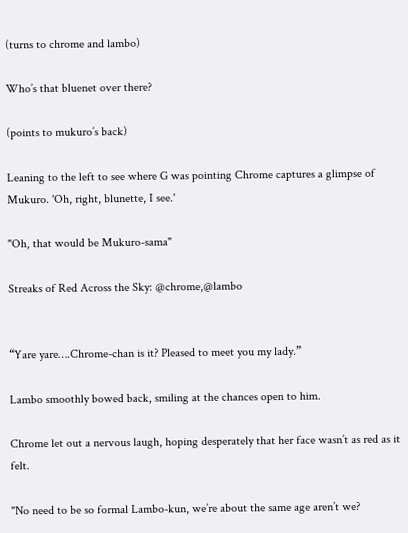(turns to chrome and lambo)

Who’s that bluenet over there?

(points to mukuro’s back)

Leaning to the left to see where G was pointing Chrome captures a glimpse of Mukuro. 'Oh, right, blunette, I see.'

"Oh, that would be Mukuro-sama"

Streaks of Red Across the Sky: @chrome,@lambo


“Yare yare….Chrome-chan is it? Pleased to meet you my lady.”

Lambo smoothly bowed back, smiling at the chances open to him.

Chrome let out a nervous laugh, hoping desperately that her face wasn’t as red as it felt.

"No need to be so formal Lambo-kun, we’re about the same age aren’t we?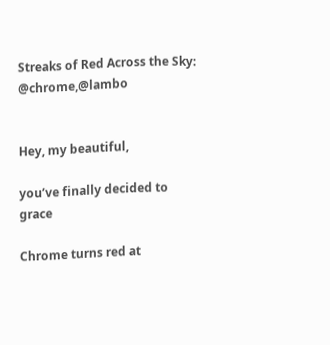Streaks of Red Across the Sky: @chrome,@lambo


Hey, my beautiful,

you’ve finally decided to grace

Chrome turns red at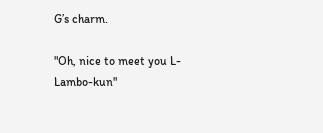G’s charm.

"Oh, nice to meet you L-Lambo-kun"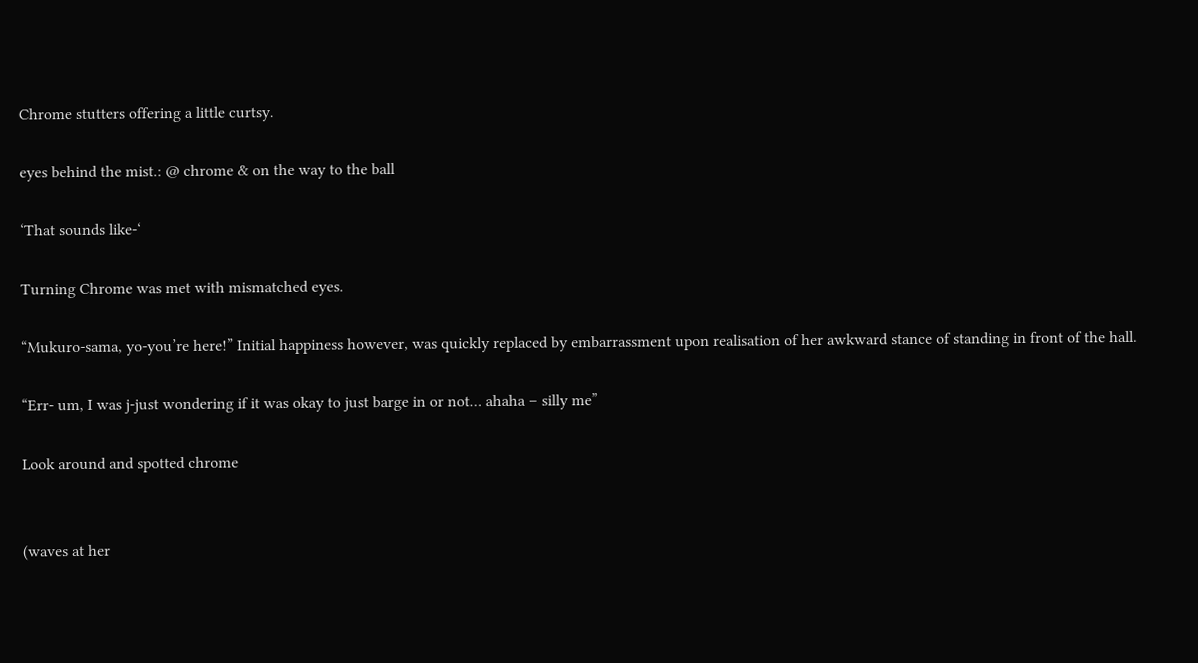Chrome stutters offering a little curtsy.

eyes behind the mist.: @ chrome & on the way to the ball

‘That sounds like-‘

Turning Chrome was met with mismatched eyes.

“Mukuro-sama, yo-you’re here!” Initial happiness however, was quickly replaced by embarrassment upon realisation of her awkward stance of standing in front of the hall.

“Err- um, I was j-just wondering if it was okay to just barge in or not… ahaha – silly me”

Look around and spotted chrome


(waves at her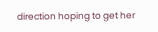direction hoping to get her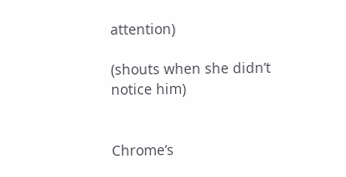attention)

(shouts when she didn’t notice him)


Chrome’s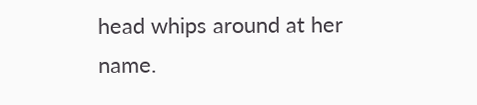head whips around at her name.